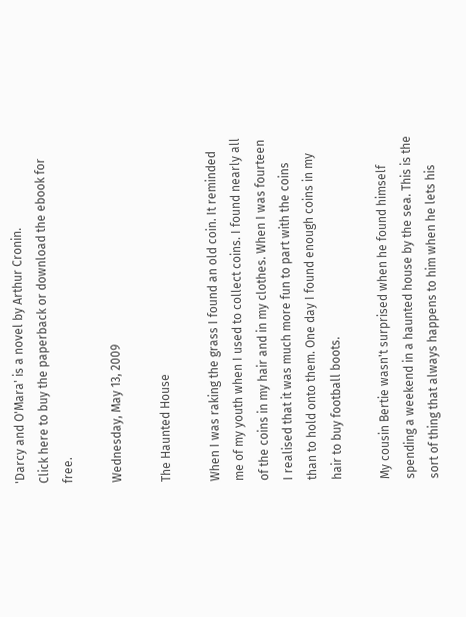'Darcy and O'Mara' is a novel by Arthur Cronin.
Click here to buy the paperback or download the ebook for free.

Wednesday, May 13, 2009

The Haunted House

When I was raking the grass I found an old coin. It reminded me of my youth when I used to collect coins. I found nearly all of the coins in my hair and in my clothes. When I was fourteen I realised that it was much more fun to part with the coins than to hold onto them. One day I found enough coins in my hair to buy football boots.

My cousin Bertie wasn't surprised when he found himself spending a weekend in a haunted house by the sea. This is the sort of thing that always happens to him when he lets his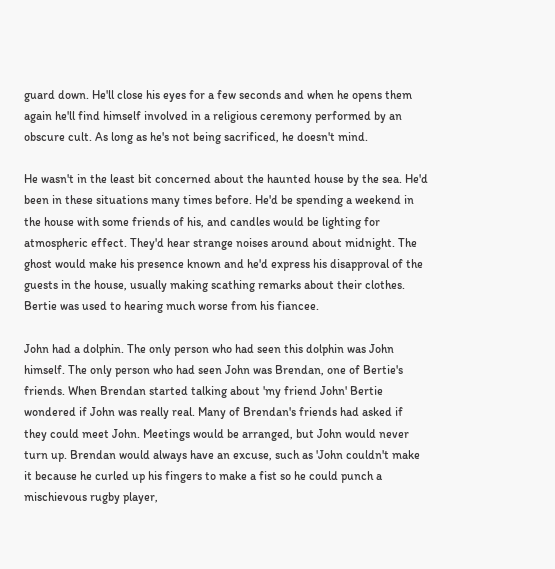guard down. He'll close his eyes for a few seconds and when he opens them again he'll find himself involved in a religious ceremony performed by an obscure cult. As long as he's not being sacrificed, he doesn't mind.

He wasn't in the least bit concerned about the haunted house by the sea. He'd been in these situations many times before. He'd be spending a weekend in the house with some friends of his, and candles would be lighting for atmospheric effect. They'd hear strange noises around about midnight. The ghost would make his presence known and he'd express his disapproval of the guests in the house, usually making scathing remarks about their clothes. Bertie was used to hearing much worse from his fiancee.

John had a dolphin. The only person who had seen this dolphin was John himself. The only person who had seen John was Brendan, one of Bertie's friends. When Brendan started talking about 'my friend John' Bertie wondered if John was really real. Many of Brendan's friends had asked if they could meet John. Meetings would be arranged, but John would never turn up. Brendan would always have an excuse, such as 'John couldn't make it because he curled up his fingers to make a fist so he could punch a mischievous rugby player,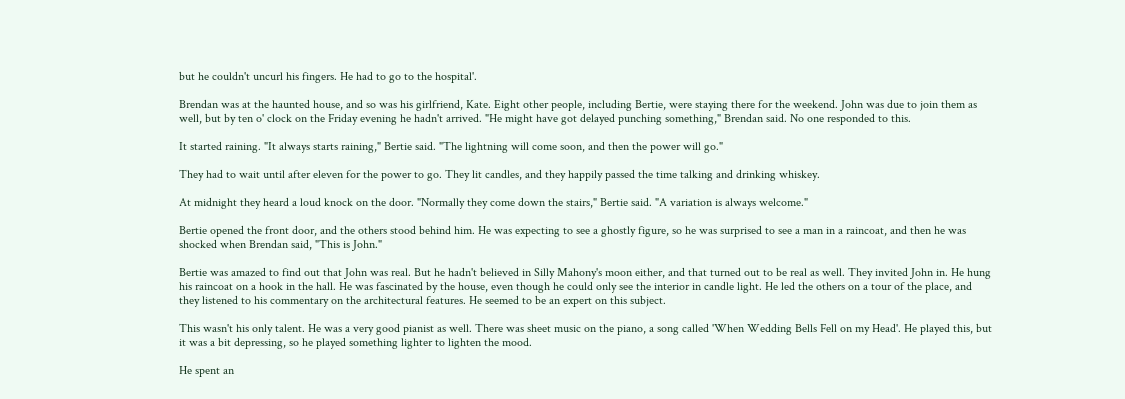but he couldn't uncurl his fingers. He had to go to the hospital'.

Brendan was at the haunted house, and so was his girlfriend, Kate. Eight other people, including Bertie, were staying there for the weekend. John was due to join them as well, but by ten o' clock on the Friday evening he hadn't arrived. "He might have got delayed punching something," Brendan said. No one responded to this.

It started raining. "It always starts raining," Bertie said. "The lightning will come soon, and then the power will go."

They had to wait until after eleven for the power to go. They lit candles, and they happily passed the time talking and drinking whiskey.

At midnight they heard a loud knock on the door. "Normally they come down the stairs," Bertie said. "A variation is always welcome."

Bertie opened the front door, and the others stood behind him. He was expecting to see a ghostly figure, so he was surprised to see a man in a raincoat, and then he was shocked when Brendan said, "This is John."

Bertie was amazed to find out that John was real. But he hadn't believed in Silly Mahony's moon either, and that turned out to be real as well. They invited John in. He hung his raincoat on a hook in the hall. He was fascinated by the house, even though he could only see the interior in candle light. He led the others on a tour of the place, and they listened to his commentary on the architectural features. He seemed to be an expert on this subject.

This wasn't his only talent. He was a very good pianist as well. There was sheet music on the piano, a song called 'When Wedding Bells Fell on my Head'. He played this, but it was a bit depressing, so he played something lighter to lighten the mood.

He spent an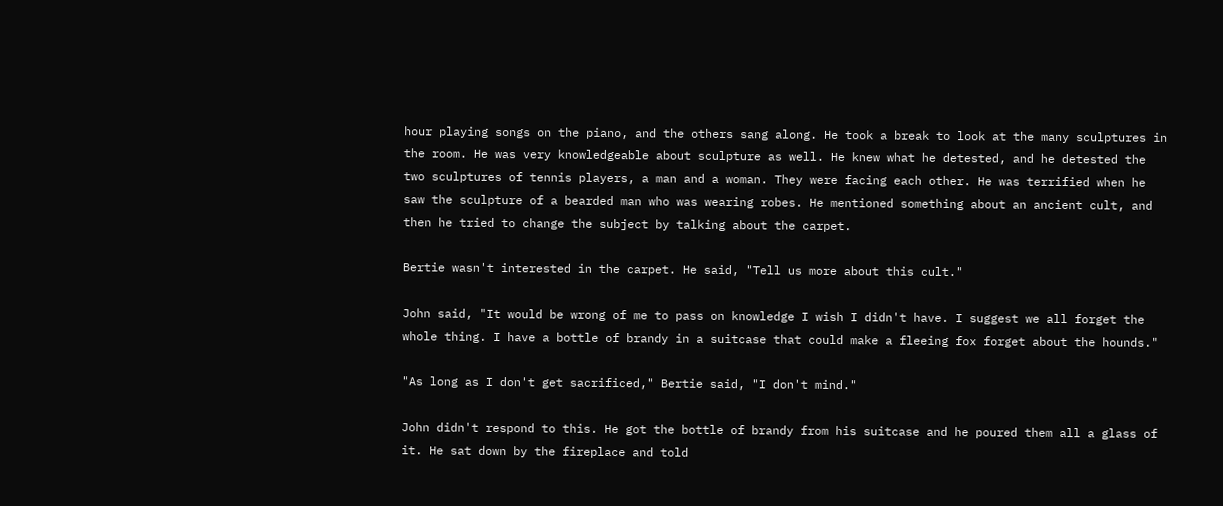hour playing songs on the piano, and the others sang along. He took a break to look at the many sculptures in the room. He was very knowledgeable about sculpture as well. He knew what he detested, and he detested the two sculptures of tennis players, a man and a woman. They were facing each other. He was terrified when he saw the sculpture of a bearded man who was wearing robes. He mentioned something about an ancient cult, and then he tried to change the subject by talking about the carpet.

Bertie wasn't interested in the carpet. He said, "Tell us more about this cult."

John said, "It would be wrong of me to pass on knowledge I wish I didn't have. I suggest we all forget the whole thing. I have a bottle of brandy in a suitcase that could make a fleeing fox forget about the hounds."

"As long as I don't get sacrificed," Bertie said, "I don't mind."

John didn't respond to this. He got the bottle of brandy from his suitcase and he poured them all a glass of it. He sat down by the fireplace and told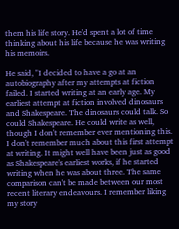them his life story. He'd spent a lot of time thinking about his life because he was writing his memoirs.

He said, "I decided to have a go at an autobiography after my attempts at fiction failed. I started writing at an early age. My earliest attempt at fiction involved dinosaurs and Shakespeare. The dinosaurs could talk. So could Shakespeare. He could write as well, though I don't remember ever mentioning this. I don't remember much about this first attempt at writing. It might well have been just as good as Shakespeare's earliest works, if he started writing when he was about three. The same comparison can't be made between our most recent literary endeavours. I remember liking my story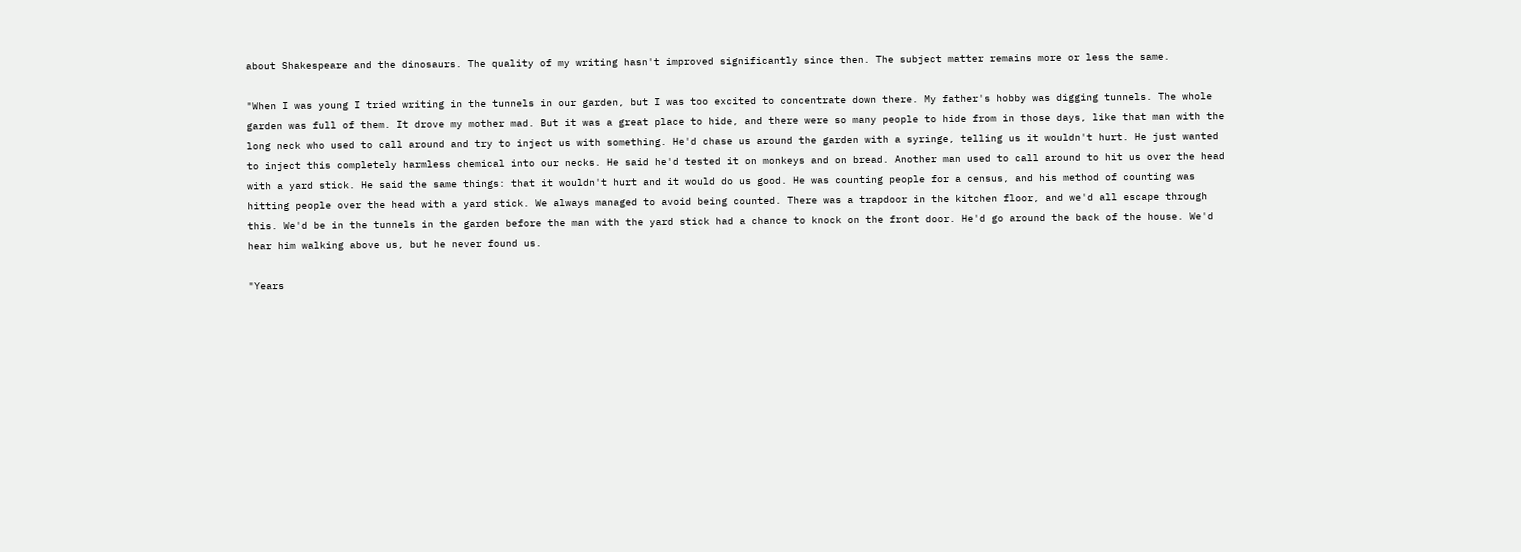about Shakespeare and the dinosaurs. The quality of my writing hasn't improved significantly since then. The subject matter remains more or less the same.

"When I was young I tried writing in the tunnels in our garden, but I was too excited to concentrate down there. My father's hobby was digging tunnels. The whole garden was full of them. It drove my mother mad. But it was a great place to hide, and there were so many people to hide from in those days, like that man with the long neck who used to call around and try to inject us with something. He'd chase us around the garden with a syringe, telling us it wouldn't hurt. He just wanted to inject this completely harmless chemical into our necks. He said he'd tested it on monkeys and on bread. Another man used to call around to hit us over the head with a yard stick. He said the same things: that it wouldn't hurt and it would do us good. He was counting people for a census, and his method of counting was hitting people over the head with a yard stick. We always managed to avoid being counted. There was a trapdoor in the kitchen floor, and we'd all escape through this. We'd be in the tunnels in the garden before the man with the yard stick had a chance to knock on the front door. He'd go around the back of the house. We'd hear him walking above us, but he never found us.

"Years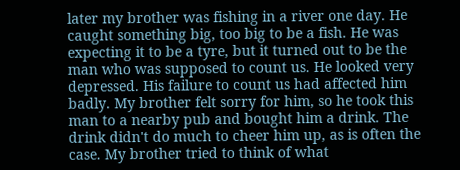later my brother was fishing in a river one day. He caught something big, too big to be a fish. He was expecting it to be a tyre, but it turned out to be the man who was supposed to count us. He looked very depressed. His failure to count us had affected him badly. My brother felt sorry for him, so he took this man to a nearby pub and bought him a drink. The drink didn't do much to cheer him up, as is often the case. My brother tried to think of what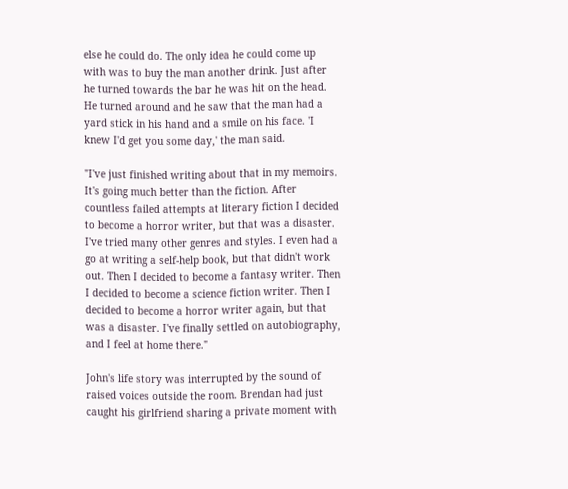else he could do. The only idea he could come up with was to buy the man another drink. Just after he turned towards the bar he was hit on the head. He turned around and he saw that the man had a yard stick in his hand and a smile on his face. 'I knew I'd get you some day,' the man said.

"I've just finished writing about that in my memoirs. It's going much better than the fiction. After countless failed attempts at literary fiction I decided to become a horror writer, but that was a disaster. I've tried many other genres and styles. I even had a go at writing a self-help book, but that didn't work out. Then I decided to become a fantasy writer. Then I decided to become a science fiction writer. Then I decided to become a horror writer again, but that was a disaster. I've finally settled on autobiography, and I feel at home there."

John's life story was interrupted by the sound of raised voices outside the room. Brendan had just caught his girlfriend sharing a private moment with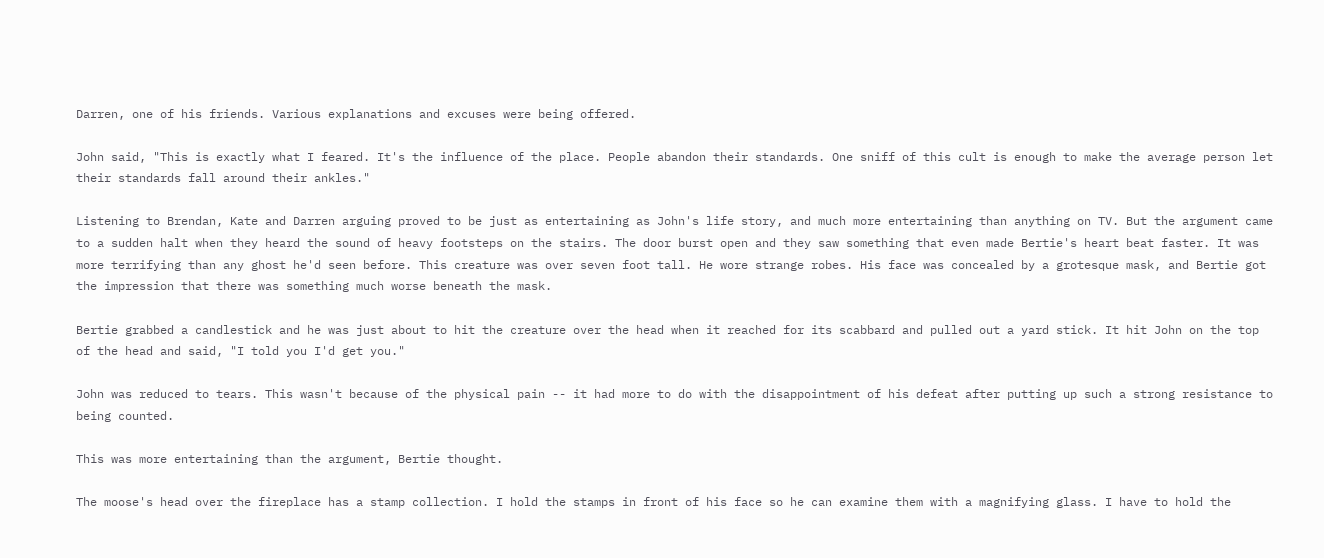Darren, one of his friends. Various explanations and excuses were being offered.

John said, "This is exactly what I feared. It's the influence of the place. People abandon their standards. One sniff of this cult is enough to make the average person let their standards fall around their ankles."

Listening to Brendan, Kate and Darren arguing proved to be just as entertaining as John's life story, and much more entertaining than anything on TV. But the argument came to a sudden halt when they heard the sound of heavy footsteps on the stairs. The door burst open and they saw something that even made Bertie's heart beat faster. It was more terrifying than any ghost he'd seen before. This creature was over seven foot tall. He wore strange robes. His face was concealed by a grotesque mask, and Bertie got the impression that there was something much worse beneath the mask.

Bertie grabbed a candlestick and he was just about to hit the creature over the head when it reached for its scabbard and pulled out a yard stick. It hit John on the top of the head and said, "I told you I'd get you."

John was reduced to tears. This wasn't because of the physical pain -- it had more to do with the disappointment of his defeat after putting up such a strong resistance to being counted.

This was more entertaining than the argument, Bertie thought.

The moose's head over the fireplace has a stamp collection. I hold the stamps in front of his face so he can examine them with a magnifying glass. I have to hold the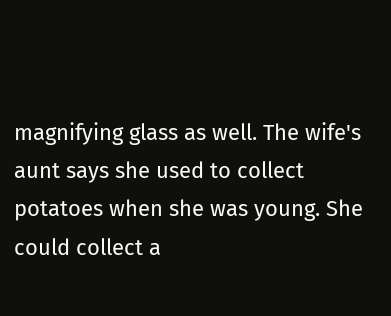magnifying glass as well. The wife's aunt says she used to collect potatoes when she was young. She could collect a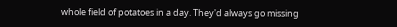whole field of potatoes in a day. They'd always go missing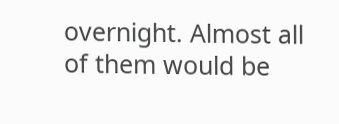overnight. Almost all of them would be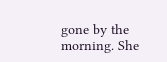gone by the morning. She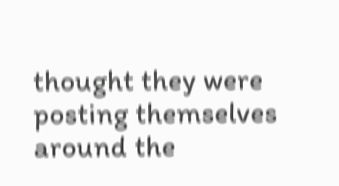thought they were posting themselves around the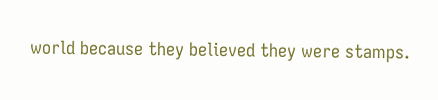world because they believed they were stamps.